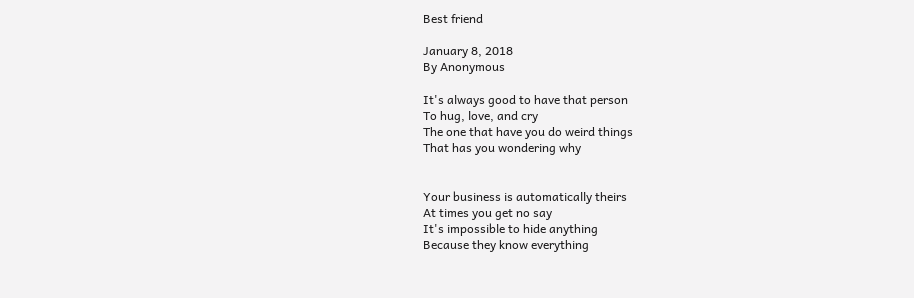Best friend

January 8, 2018
By Anonymous

It's always good to have that person
To hug, love, and cry
The one that have you do weird things
That has you wondering why


Your business is automatically theirs
At times you get no say
It's impossible to hide anything
Because they know everything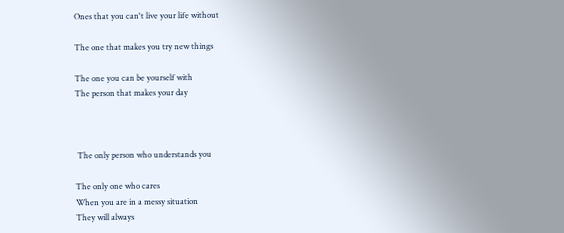Ones that you can't live your life without

The one that makes you try new things

The one you can be yourself with
The person that makes your day



 The only person who understands you

The only one who cares
When you are in a messy situation
They will always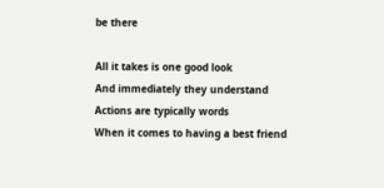be there

All it takes is one good look
And immediately they understand
Actions are typically words
When it comes to having a best friend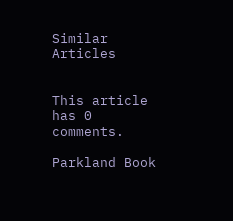Similar Articles


This article has 0 comments.

Parkland Book